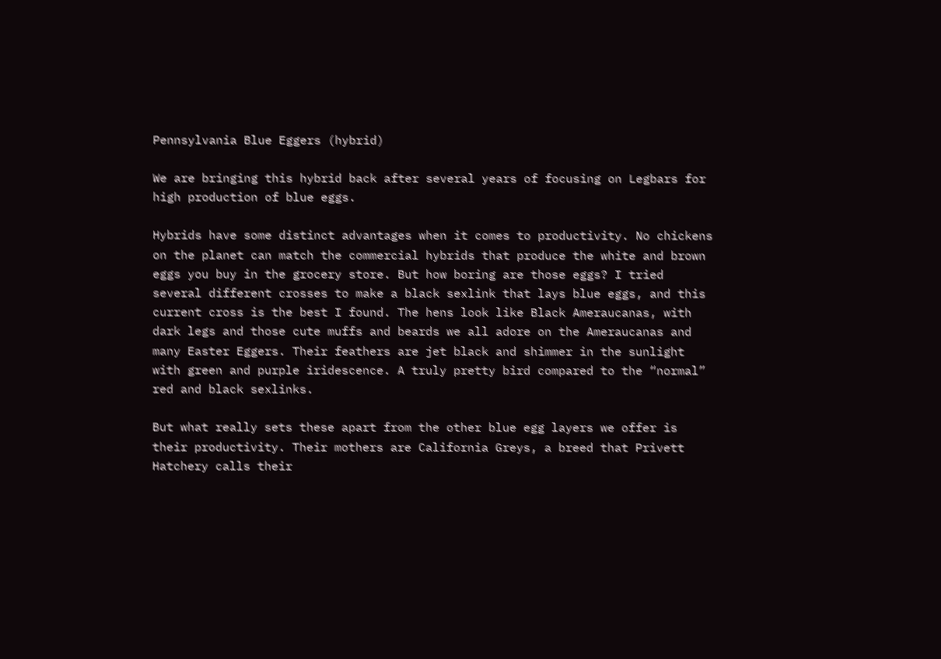Pennsylvania Blue Eggers (hybrid)

We are bringing this hybrid back after several years of focusing on Legbars for high production of blue eggs.

Hybrids have some distinct advantages when it comes to productivity. No chickens on the planet can match the commercial hybrids that produce the white and brown eggs you buy in the grocery store. But how boring are those eggs? I tried several different crosses to make a black sexlink that lays blue eggs, and this current cross is the best I found. The hens look like Black Ameraucanas, with dark legs and those cute muffs and beards we all adore on the Ameraucanas and many Easter Eggers. Their feathers are jet black and shimmer in the sunlight with green and purple iridescence. A truly pretty bird compared to the “normal” red and black sexlinks.

But what really sets these apart from the other blue egg layers we offer is their productivity. Their mothers are California Greys, a breed that Privett Hatchery calls their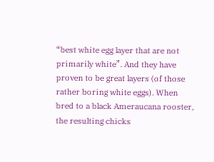“best white egg layer that are not primarily white”. And they have proven to be great layers (of those rather boring white eggs). When bred to a black Ameraucana rooster, the resulting chicks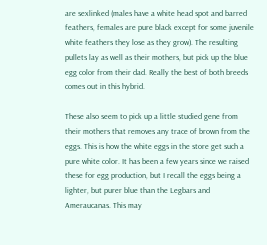are sexlinked (males have a white head spot and barred feathers, females are pure black except for some juvenile white feathers they lose as they grow). The resulting pullets lay as well as their mothers, but pick up the blue egg color from their dad. Really the best of both breeds comes out in this hybrid.

These also seem to pick up a little studied gene from their mothers that removes any trace of brown from the eggs. This is how the white eggs in the store get such a pure white color. It has been a few years since we raised these for egg production, but I recall the eggs being a lighter, but purer blue than the Legbars and Ameraucanas. This may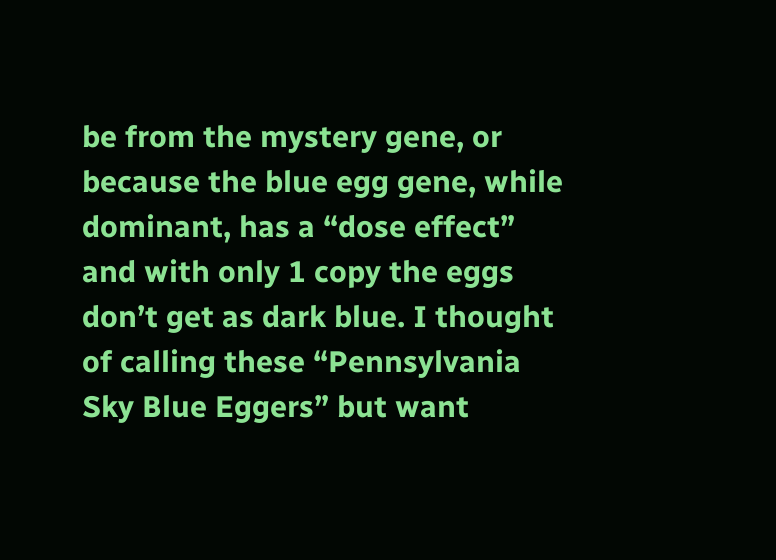be from the mystery gene, or because the blue egg gene, while dominant, has a “dose effect” and with only 1 copy the eggs don’t get as dark blue. I thought of calling these “Pennsylvania Sky Blue Eggers” but want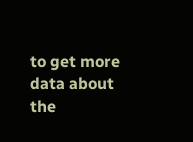to get more data about the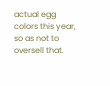actual egg colors this year, so as not to oversell that.